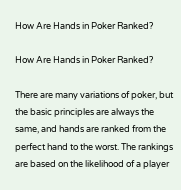How Are Hands in Poker Ranked?

How Are Hands in Poker Ranked?

There are many variations of poker, but the basic principles are always the same, and hands are ranked from the perfect hand to the worst. The rankings are based on the likelihood of a player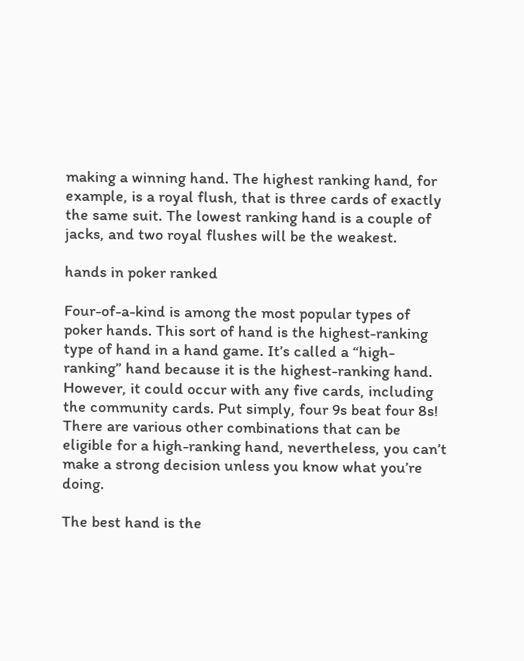making a winning hand. The highest ranking hand, for example, is a royal flush, that is three cards of exactly the same suit. The lowest ranking hand is a couple of jacks, and two royal flushes will be the weakest.

hands in poker ranked

Four-of-a-kind is among the most popular types of poker hands. This sort of hand is the highest-ranking type of hand in a hand game. It’s called a “high-ranking” hand because it is the highest-ranking hand. However, it could occur with any five cards, including the community cards. Put simply, four 9s beat four 8s! There are various other combinations that can be eligible for a high-ranking hand, nevertheless, you can’t make a strong decision unless you know what you’re doing.

The best hand is the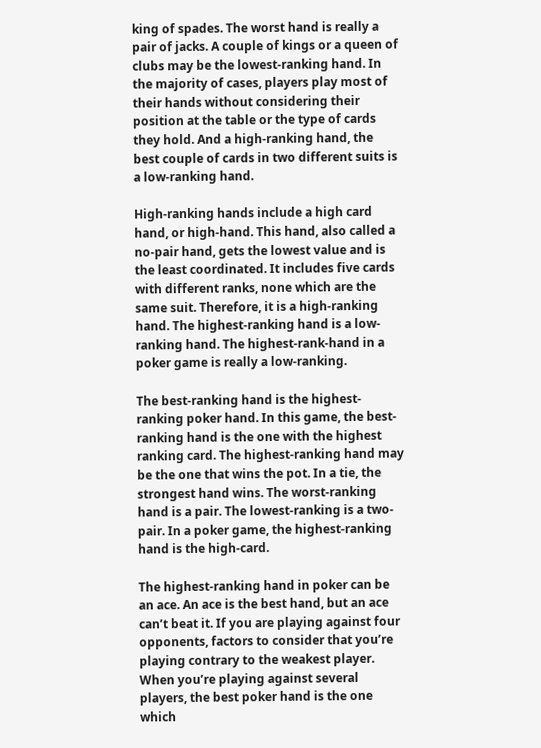king of spades. The worst hand is really a pair of jacks. A couple of kings or a queen of clubs may be the lowest-ranking hand. In the majority of cases, players play most of their hands without considering their position at the table or the type of cards they hold. And a high-ranking hand, the best couple of cards in two different suits is a low-ranking hand.

High-ranking hands include a high card hand, or high-hand. This hand, also called a no-pair hand, gets the lowest value and is the least coordinated. It includes five cards with different ranks, none which are the same suit. Therefore, it is a high-ranking hand. The highest-ranking hand is a low-ranking hand. The highest-rank-hand in a poker game is really a low-ranking.

The best-ranking hand is the highest-ranking poker hand. In this game, the best-ranking hand is the one with the highest ranking card. The highest-ranking hand may be the one that wins the pot. In a tie, the strongest hand wins. The worst-ranking hand is a pair. The lowest-ranking is a two-pair. In a poker game, the highest-ranking hand is the high-card.

The highest-ranking hand in poker can be an ace. An ace is the best hand, but an ace can’t beat it. If you are playing against four opponents, factors to consider that you’re playing contrary to the weakest player. When you’re playing against several players, the best poker hand is the one which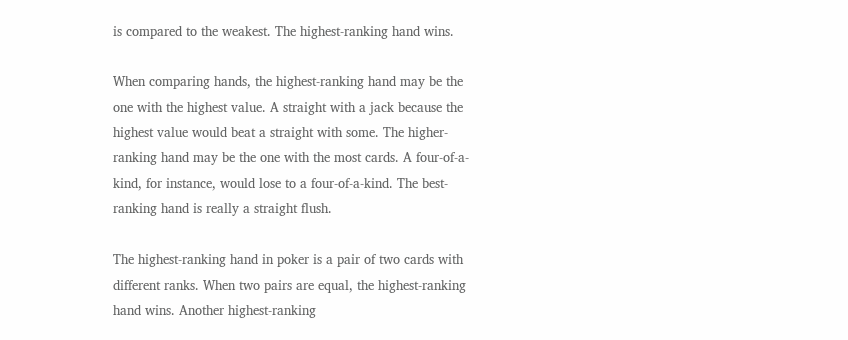is compared to the weakest. The highest-ranking hand wins.

When comparing hands, the highest-ranking hand may be the one with the highest value. A straight with a jack because the highest value would beat a straight with some. The higher-ranking hand may be the one with the most cards. A four-of-a-kind, for instance, would lose to a four-of-a-kind. The best-ranking hand is really a straight flush.

The highest-ranking hand in poker is a pair of two cards with different ranks. When two pairs are equal, the highest-ranking hand wins. Another highest-ranking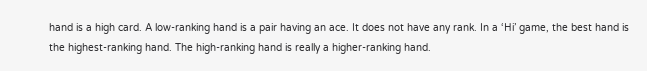hand is a high card. A low-ranking hand is a pair having an ace. It does not have any rank. In a ‘Hi’ game, the best hand is the highest-ranking hand. The high-ranking hand is really a higher-ranking hand.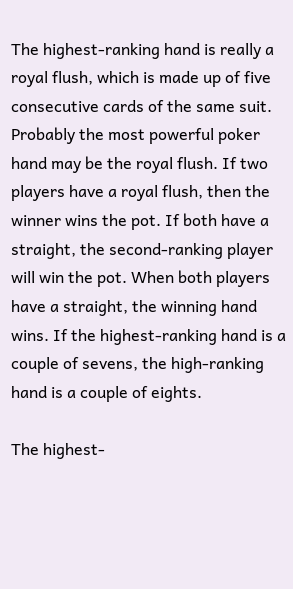The highest-ranking hand is really a royal flush, which is made up of five consecutive cards of the same suit. Probably the most powerful poker hand may be the royal flush. If two players have a royal flush, then the winner wins the pot. If both have a straight, the second-ranking player will win the pot. When both players have a straight, the winning hand wins. If the highest-ranking hand is a couple of sevens, the high-ranking hand is a couple of eights.

The highest-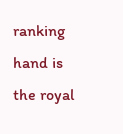ranking hand is the royal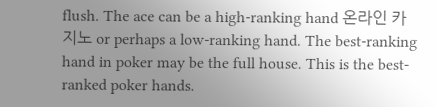flush. The ace can be a high-ranking hand 온라인 카지노 or perhaps a low-ranking hand. The best-ranking hand in poker may be the full house. This is the best-ranked poker hands.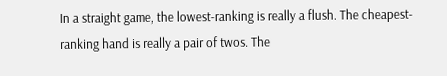In a straight game, the lowest-ranking is really a flush. The cheapest-ranking hand is really a pair of twos. The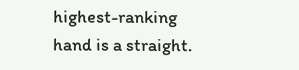highest-ranking hand is a straight.